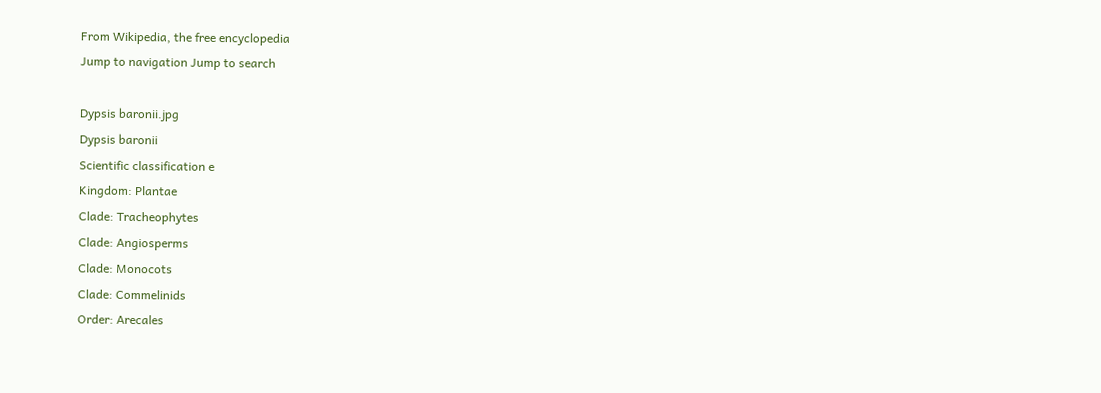From Wikipedia, the free encyclopedia
Jump to navigation Jump to search

Dypsis baronii.jpg
Dypsis baronii
Scientific classification e
Kingdom: Plantae
Clade: Tracheophytes
Clade: Angiosperms
Clade: Monocots
Clade: Commelinids
Order: Arecales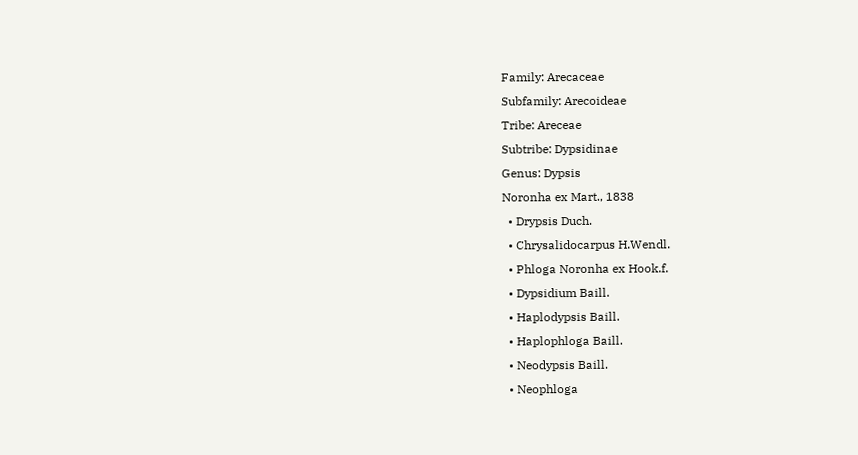Family: Arecaceae
Subfamily: Arecoideae
Tribe: Areceae
Subtribe: Dypsidinae
Genus: Dypsis
Noronha ex Mart., 1838
  • Drypsis Duch.
  • Chrysalidocarpus H.Wendl.
  • Phloga Noronha ex Hook.f.
  • Dypsidium Baill.
  • Haplodypsis Baill.
  • Haplophloga Baill.
  • Neodypsis Baill.
  • Neophloga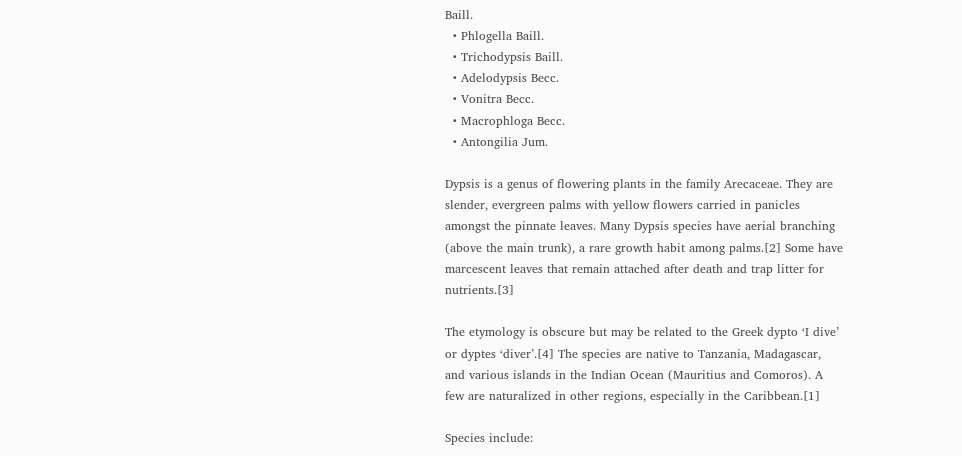Baill.
  • Phlogella Baill.
  • Trichodypsis Baill.
  • Adelodypsis Becc.
  • Vonitra Becc.
  • Macrophloga Becc.
  • Antongilia Jum.

Dypsis is a genus of flowering plants in the family Arecaceae. They are slender, evergreen palms with yellow flowers carried in panicles amongst the pinnate leaves. Many Dypsis species have aerial branching (above the main trunk), a rare growth habit among palms.[2] Some have marcescent leaves that remain attached after death and trap litter for nutrients.[3]

The etymology is obscure but may be related to the Greek dypto ‘I dive’ or dyptes ‘diver’.[4] The species are native to Tanzania, Madagascar, and various islands in the Indian Ocean (Mauritius and Comoros). A few are naturalized in other regions, especially in the Caribbean.[1]

Species include: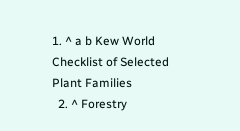1. ^ a b Kew World Checklist of Selected Plant Families
  2. ^ Forestry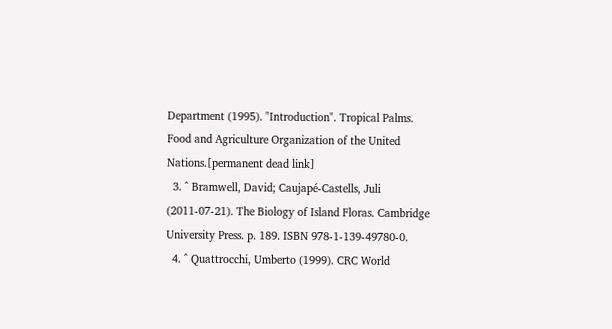Department (1995). "Introduction". Tropical Palms. Food and Agriculture Organization of the United Nations.[permanent dead link]
  3. ^ Bramwell, David; Caujapé-Castells, Juli (2011-07-21). The Biology of Island Floras. Cambridge University Press. p. 189. ISBN 978-1-139-49780-0.
  4. ^ Quattrocchi, Umberto (1999). CRC World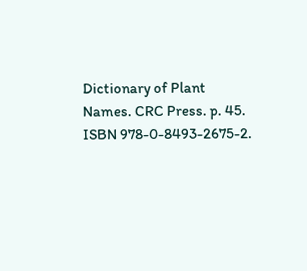Dictionary of Plant Names. CRC Press. p. 45. ISBN 978-0-8493-2675-2.